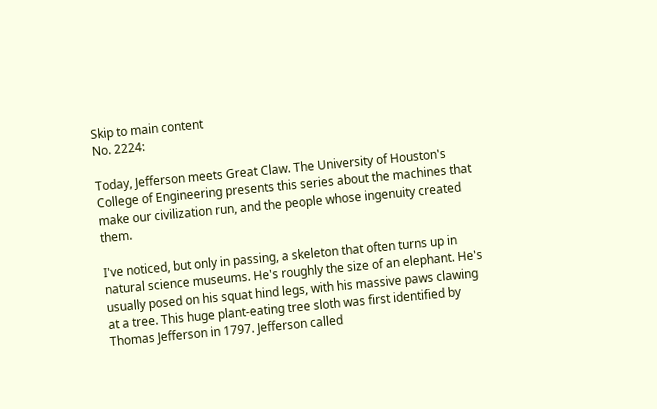Skip to main content
No. 2224:

Today, Jefferson meets Great Claw. The University of Houston's College of Engineering presents this series about the machines that make our civilization run, and the people whose ingenuity created them.

I've noticed, but only in passing, a skeleton that often turns up in natural science museums. He's roughly the size of an elephant. He's usually posed on his squat hind legs, with his massive paws clawing at a tree. This huge plant-eating tree sloth was first identified by Thomas Jefferson in 1797. Jefferson called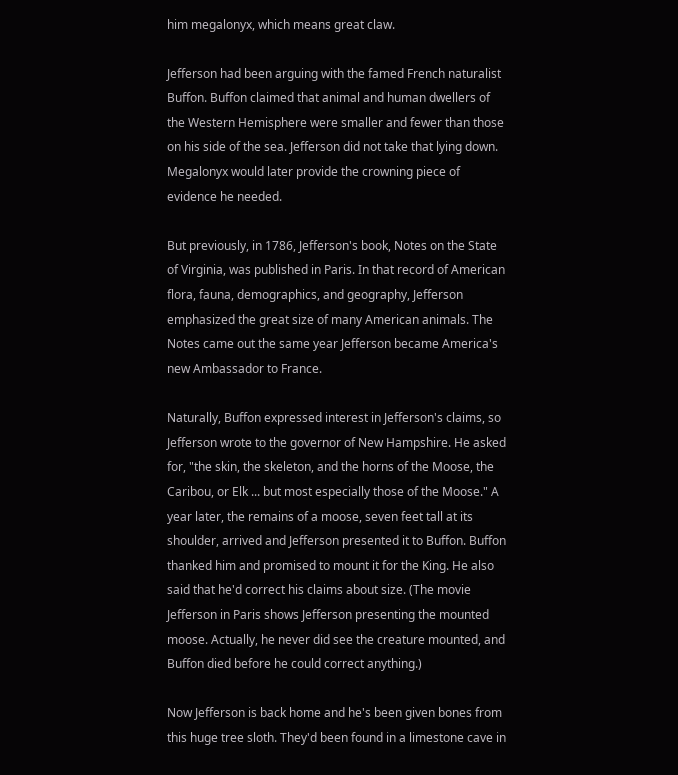him megalonyx, which means great claw.

Jefferson had been arguing with the famed French naturalist Buffon. Buffon claimed that animal and human dwellers of the Western Hemisphere were smaller and fewer than those on his side of the sea. Jefferson did not take that lying down. Megalonyx would later provide the crowning piece of evidence he needed.

But previously, in 1786, Jefferson's book, Notes on the State of Virginia, was published in Paris. In that record of American flora, fauna, demographics, and geography, Jefferson emphasized the great size of many American animals. The Notes came out the same year Jefferson became America's new Ambassador to France.

Naturally, Buffon expressed interest in Jefferson's claims, so Jefferson wrote to the governor of New Hampshire. He asked for, "the skin, the skeleton, and the horns of the Moose, the Caribou, or Elk ... but most especially those of the Moose." A year later, the remains of a moose, seven feet tall at its shoulder, arrived and Jefferson presented it to Buffon. Buffon thanked him and promised to mount it for the King. He also said that he'd correct his claims about size. (The movie Jefferson in Paris shows Jefferson presenting the mounted moose. Actually, he never did see the creature mounted, and Buffon died before he could correct anything.)

Now Jefferson is back home and he's been given bones from this huge tree sloth. They'd been found in a limestone cave in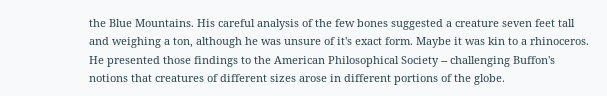the Blue Mountains. His careful analysis of the few bones suggested a creature seven feet tall and weighing a ton, although he was unsure of it's exact form. Maybe it was kin to a rhinoceros. He presented those findings to the American Philosophical Society -- challenging Buffon's notions that creatures of different sizes arose in different portions of the globe.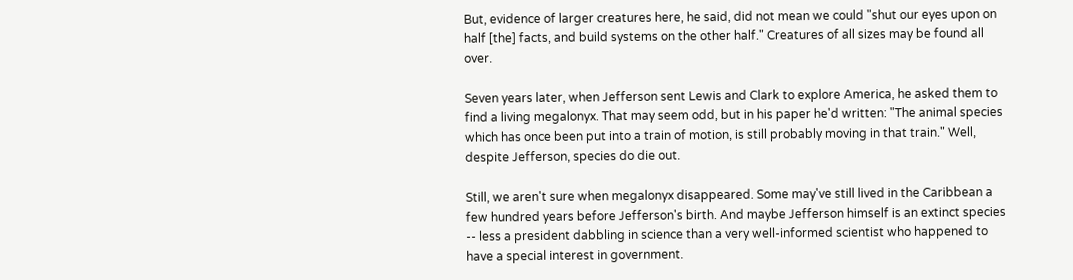But, evidence of larger creatures here, he said, did not mean we could "shut our eyes upon on half [the] facts, and build systems on the other half." Creatures of all sizes may be found all over.

Seven years later, when Jefferson sent Lewis and Clark to explore America, he asked them to find a living megalonyx. That may seem odd, but in his paper he'd written: "The animal species which has once been put into a train of motion, is still probably moving in that train." Well, despite Jefferson, species do die out.

Still, we aren't sure when megalonyx disappeared. Some may've still lived in the Caribbean a few hundred years before Jefferson's birth. And maybe Jefferson himself is an extinct species -- less a president dabbling in science than a very well-informed scientist who happened to have a special interest in government.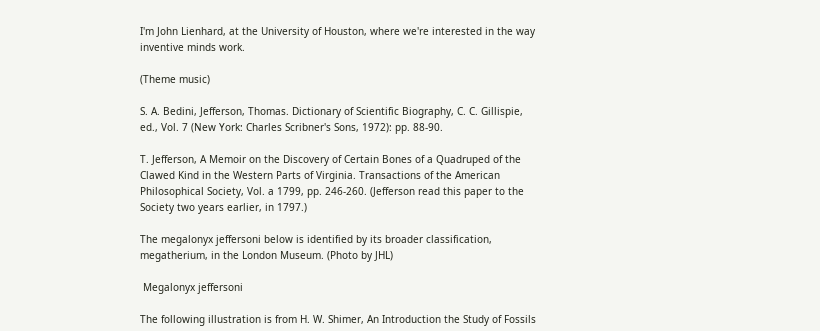I'm John Lienhard, at the University of Houston, where we're interested in the way inventive minds work.

(Theme music)

S. A. Bedini, Jefferson, Thomas. Dictionary of Scientific Biography, C. C. Gillispie, ed., Vol. 7 (New York: Charles Scribner's Sons, 1972): pp. 88-90.

T. Jefferson, A Memoir on the Discovery of Certain Bones of a Quadruped of the Clawed Kind in the Western Parts of Virginia. Transactions of the American Philosophical Society, Vol. a 1799, pp. 246-260. (Jefferson read this paper to the Society two years earlier, in 1797.)

The megalonyx jeffersoni below is identified by its broader classification, megatherium, in the London Museum. (Photo by JHL)

 Megalonyx jeffersoni

The following illustration is from H. W. Shimer, An Introduction the Study of Fossils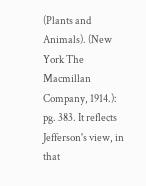(Plants and Animals). (New York The Macmillan Company, 1914.): pg. 383. It reflects Jefferson's view, in that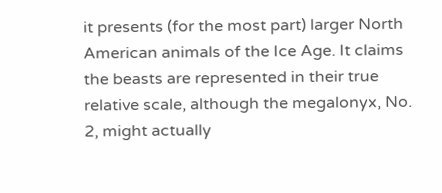it presents (for the most part) larger North American animals of the Ice Age. It claims the beasts are represented in their true relative scale, although the megalonyx, No. 2, might actually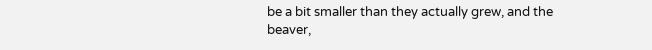be a bit smaller than they actually grew, and the beaver,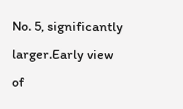No. 5, significantly larger.Early view of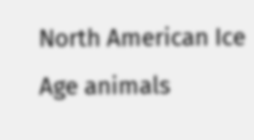North American Ice Age animals